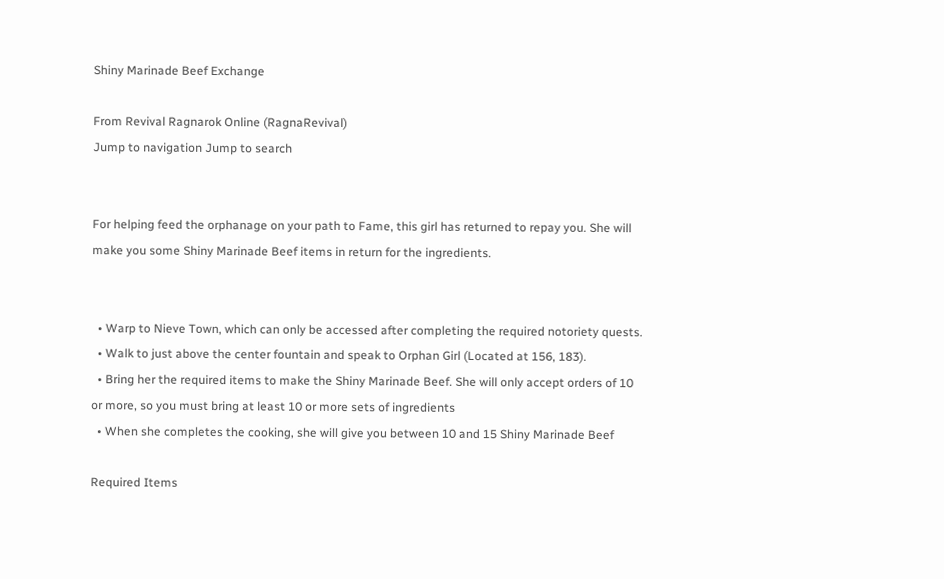Shiny Marinade Beef Exchange

From Revival Ragnarok Online (RagnaRevival)
Jump to navigation Jump to search


For helping feed the orphanage on your path to Fame, this girl has returned to repay you. She will make you some Shiny Marinade Beef items in return for the ingredients.


  • Warp to Nieve Town, which can only be accessed after completing the required notoriety quests.
  • Walk to just above the center fountain and speak to Orphan Girl (Located at 156, 183).
  • Bring her the required items to make the Shiny Marinade Beef. She will only accept orders of 10 or more, so you must bring at least 10 or more sets of ingredients
  • When she completes the cooking, she will give you between 10 and 15 Shiny Marinade Beef

Required Items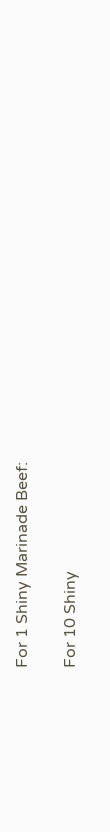For 1 Shiny Marinade Beef:

For 10 Shiny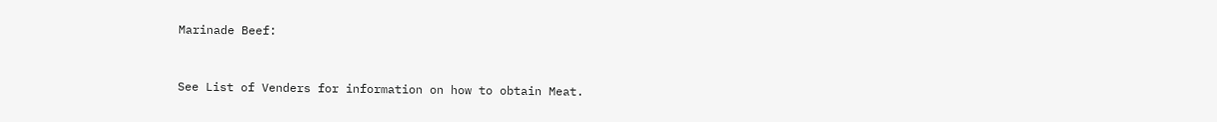Marinade Beef:



See List of Venders for information on how to obtain Meat.